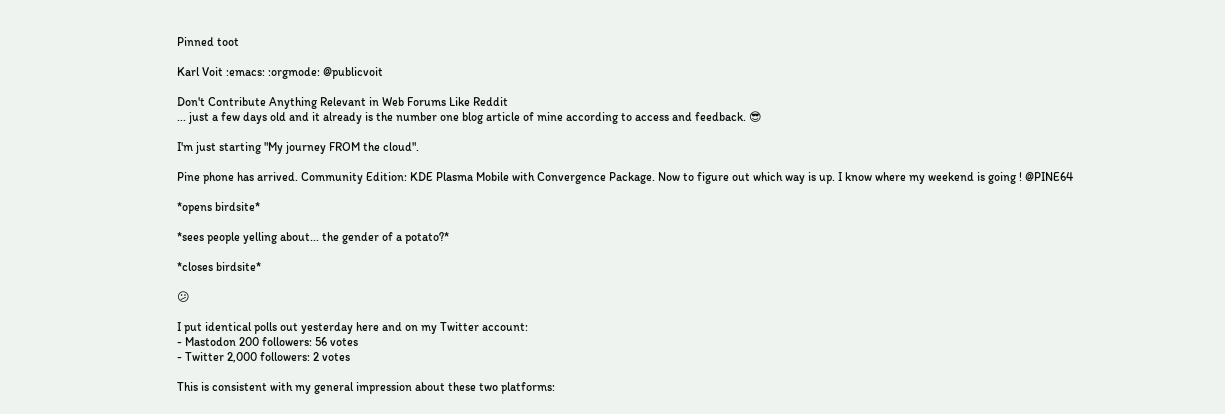Pinned toot

Karl Voit :emacs: :orgmode: @publicvoit

Don't Contribute Anything Relevant in Web Forums Like Reddit
... just a few days old and it already is the number one blog article of mine according to access and feedback. 😎

I'm just starting "My journey FROM the cloud".

Pine phone has arrived. Community Edition: KDE Plasma Mobile with Convergence Package. Now to figure out which way is up. I know where my weekend is going ! @PINE64

*opens birdsite*

*sees people yelling about... the gender of a potato?*

*closes birdsite*

😕

I put identical polls out yesterday here and on my Twitter account:
- Mastodon 200 followers: 56 votes
- Twitter 2,000 followers: 2 votes

This is consistent with my general impression about these two platforms: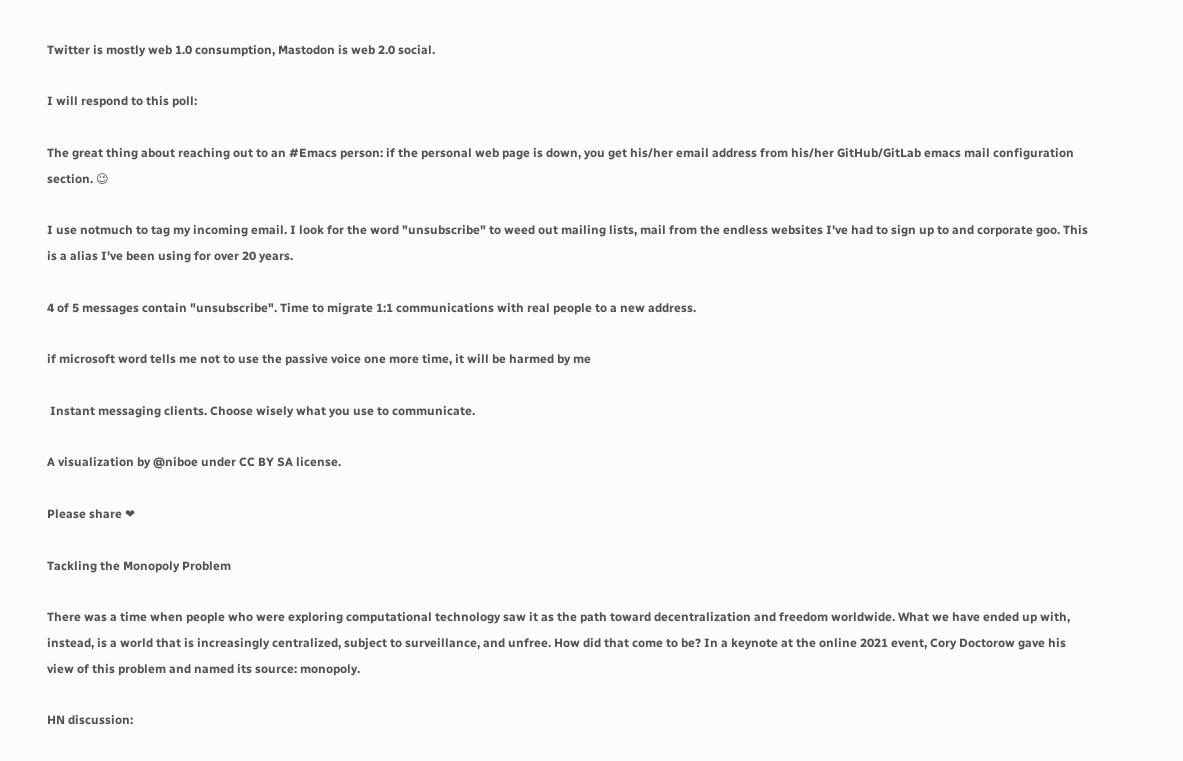Twitter is mostly web 1.0 consumption, Mastodon is web 2.0 social.

I will respond to this poll:

The great thing about reaching out to an #Emacs person: if the personal web page is down, you get his/her email address from his/her GitHub/GitLab emacs mail configuration section. 😉

I use notmuch to tag my incoming email. I look for the word "unsubscribe" to weed out mailing lists, mail from the endless websites I've had to sign up to and corporate goo. This is a alias I've been using for over 20 years.

4 of 5 messages contain "unsubscribe". Time to migrate 1:1 communications with real people to a new address.

if microsoft word tells me not to use the passive voice one more time, it will be harmed by me

 Instant messaging clients. Choose wisely what you use to communicate.

A visualization by @niboe under CC BY SA license.

Please share ❤

Tackling the Monopoly Problem

There was a time when people who were exploring computational technology saw it as the path toward decentralization and freedom worldwide. What we have ended up with, instead, is a world that is increasingly centralized, subject to surveillance, and unfree. How did that come to be? In a keynote at the online 2021 event, Cory Doctorow gave his view of this problem and named its source: monopoly.

HN discussion: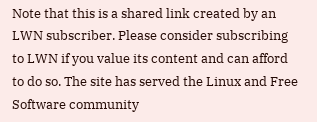Note that this is a shared link created by an LWN subscriber. Please consider subscribing to LWN if you value its content and can afford to do so. The site has served the Linux and Free Software community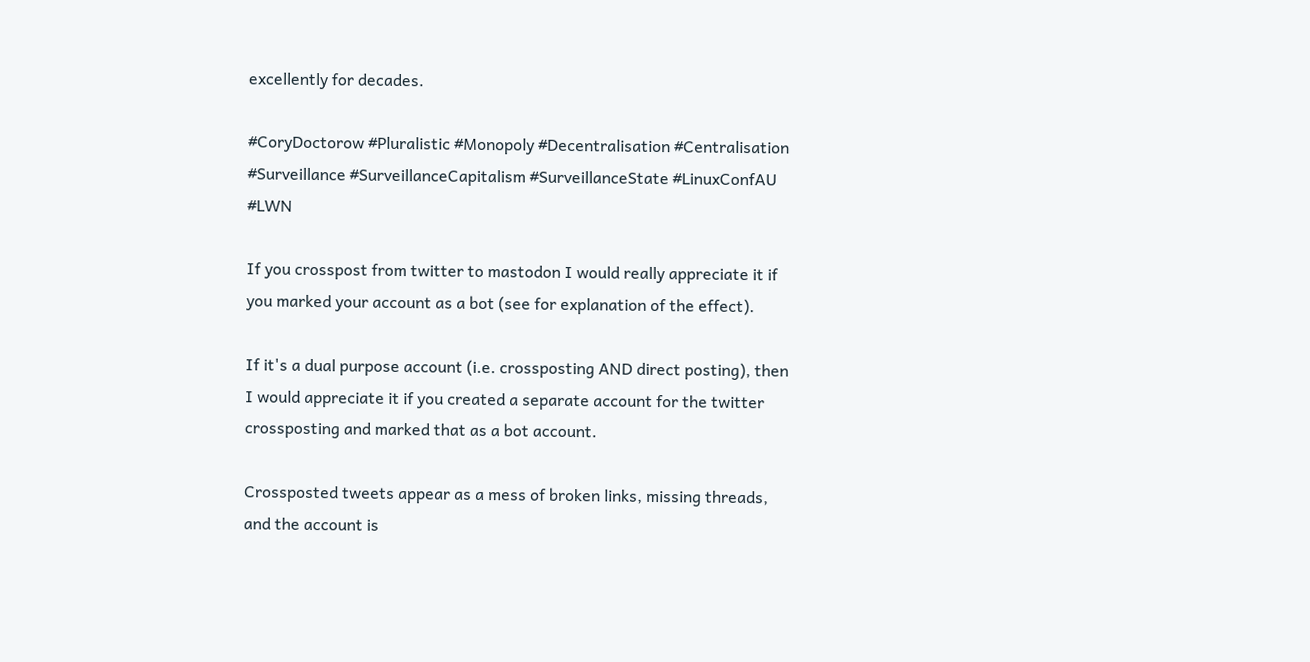excellently for decades.

#CoryDoctorow #Pluralistic #Monopoly #Decentralisation #Centralisation #Surveillance #SurveillanceCapitalism #SurveillanceState #LinuxConfAU #LWN

If you crosspost from twitter to mastodon I would really appreciate it if you marked your account as a bot (see for explanation of the effect).

If it's a dual purpose account (i.e. crossposting AND direct posting), then I would appreciate it if you created a separate account for the twitter crossposting and marked that as a bot account.

Crossposted tweets appear as a mess of broken links, missing threads, and the account is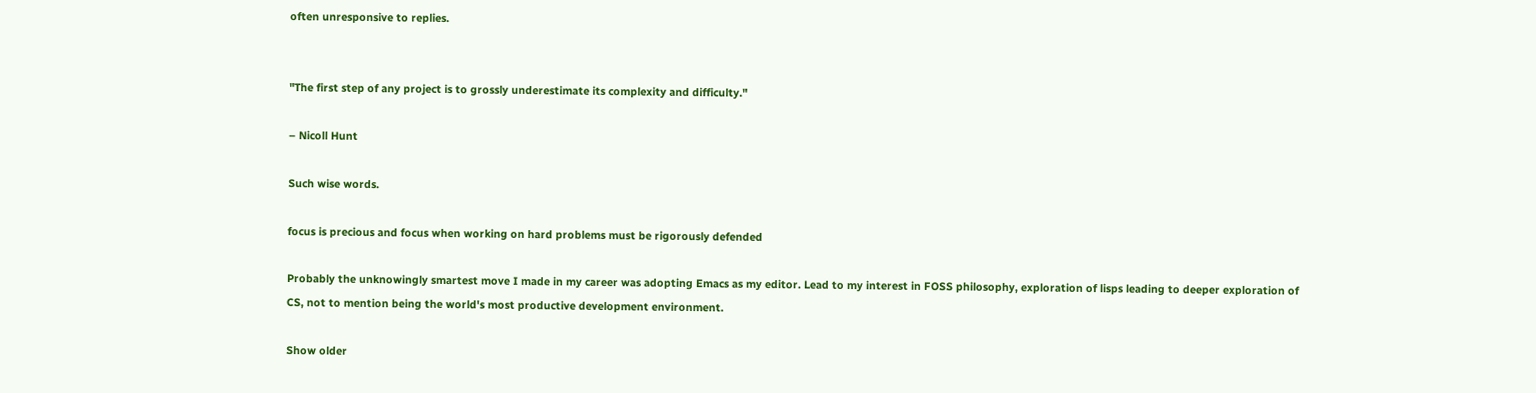often unresponsive to replies.


"The first step of any project is to grossly underestimate its complexity and difficulty."

– Nicoll Hunt

Such wise words.

focus is precious and focus when working on hard problems must be rigorously defended

Probably the unknowingly smartest move I made in my career was adopting Emacs as my editor. Lead to my interest in FOSS philosophy, exploration of lisps leading to deeper exploration of CS, not to mention being the world's most productive development environment.

Show older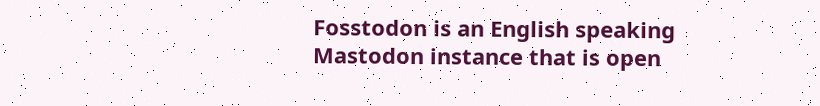Fosstodon is an English speaking Mastodon instance that is open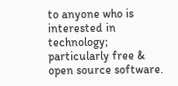to anyone who is interested in technology; particularly free & open source software.